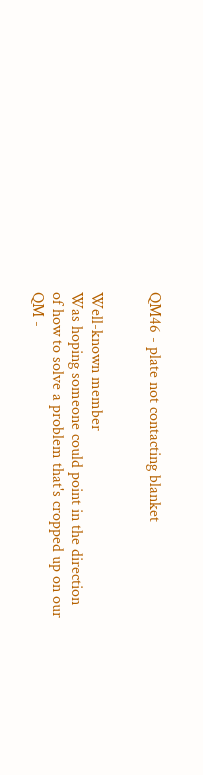QM46 - plate not contacting blanket


Well-known member
Was hoping someone could point in the direction of how to solve a problem that's cropped up on our QM -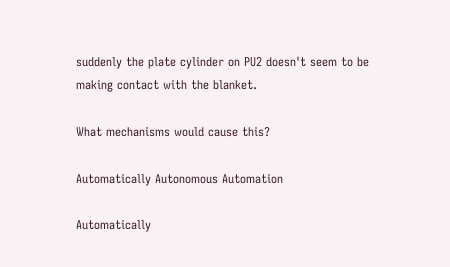suddenly the plate cylinder on PU2 doesn't seem to be making contact with the blanket.

What mechanisms would cause this?

Automatically Autonomous Automation

Automatically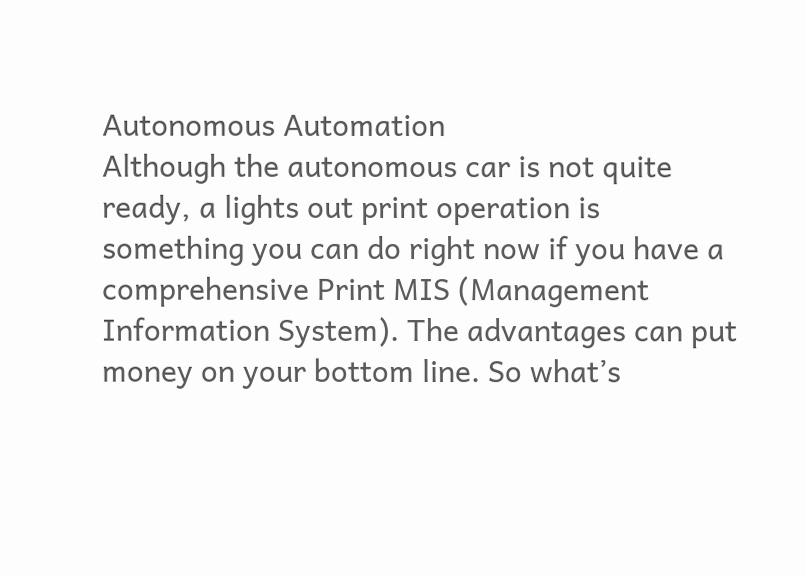Autonomous Automation
Although the autonomous car is not quite ready, a lights out print operation is something you can do right now if you have a comprehensive Print MIS (Management Information System). The advantages can put money on your bottom line. So what’s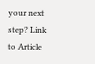your next step? Link to Article